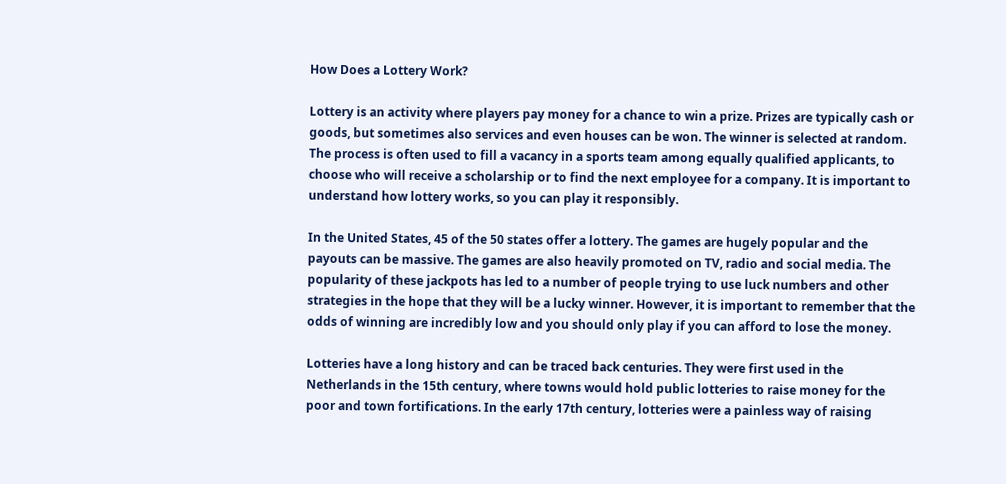How Does a Lottery Work?

Lottery is an activity where players pay money for a chance to win a prize. Prizes are typically cash or goods, but sometimes also services and even houses can be won. The winner is selected at random. The process is often used to fill a vacancy in a sports team among equally qualified applicants, to choose who will receive a scholarship or to find the next employee for a company. It is important to understand how lottery works, so you can play it responsibly.

In the United States, 45 of the 50 states offer a lottery. The games are hugely popular and the payouts can be massive. The games are also heavily promoted on TV, radio and social media. The popularity of these jackpots has led to a number of people trying to use luck numbers and other strategies in the hope that they will be a lucky winner. However, it is important to remember that the odds of winning are incredibly low and you should only play if you can afford to lose the money.

Lotteries have a long history and can be traced back centuries. They were first used in the Netherlands in the 15th century, where towns would hold public lotteries to raise money for the poor and town fortifications. In the early 17th century, lotteries were a painless way of raising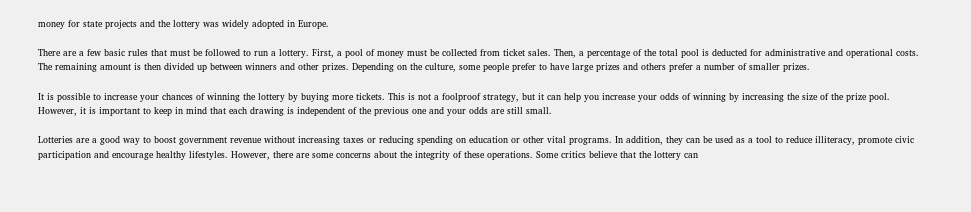money for state projects and the lottery was widely adopted in Europe.

There are a few basic rules that must be followed to run a lottery. First, a pool of money must be collected from ticket sales. Then, a percentage of the total pool is deducted for administrative and operational costs. The remaining amount is then divided up between winners and other prizes. Depending on the culture, some people prefer to have large prizes and others prefer a number of smaller prizes.

It is possible to increase your chances of winning the lottery by buying more tickets. This is not a foolproof strategy, but it can help you increase your odds of winning by increasing the size of the prize pool. However, it is important to keep in mind that each drawing is independent of the previous one and your odds are still small.

Lotteries are a good way to boost government revenue without increasing taxes or reducing spending on education or other vital programs. In addition, they can be used as a tool to reduce illiteracy, promote civic participation and encourage healthy lifestyles. However, there are some concerns about the integrity of these operations. Some critics believe that the lottery can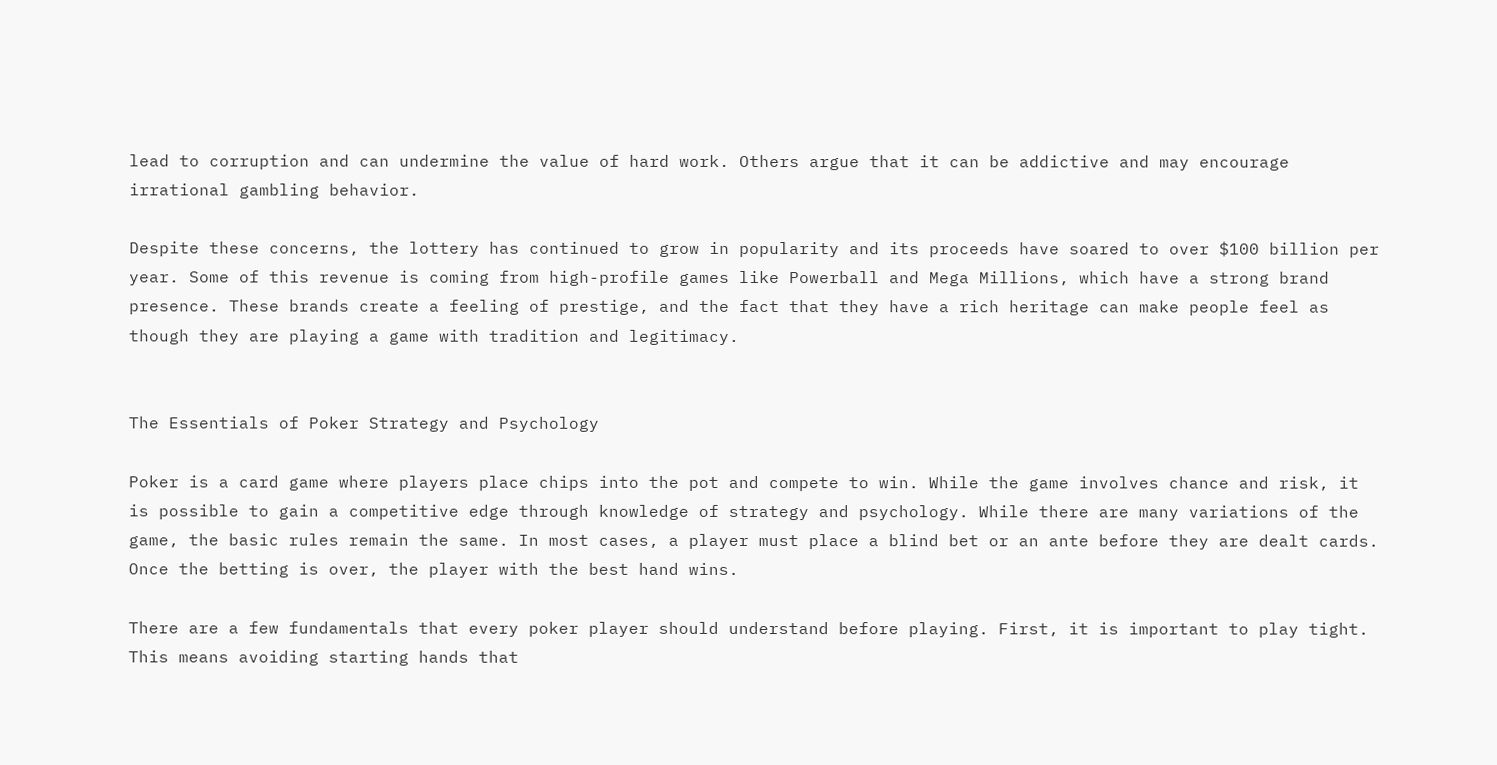lead to corruption and can undermine the value of hard work. Others argue that it can be addictive and may encourage irrational gambling behavior.

Despite these concerns, the lottery has continued to grow in popularity and its proceeds have soared to over $100 billion per year. Some of this revenue is coming from high-profile games like Powerball and Mega Millions, which have a strong brand presence. These brands create a feeling of prestige, and the fact that they have a rich heritage can make people feel as though they are playing a game with tradition and legitimacy.


The Essentials of Poker Strategy and Psychology

Poker is a card game where players place chips into the pot and compete to win. While the game involves chance and risk, it is possible to gain a competitive edge through knowledge of strategy and psychology. While there are many variations of the game, the basic rules remain the same. In most cases, a player must place a blind bet or an ante before they are dealt cards. Once the betting is over, the player with the best hand wins.

There are a few fundamentals that every poker player should understand before playing. First, it is important to play tight. This means avoiding starting hands that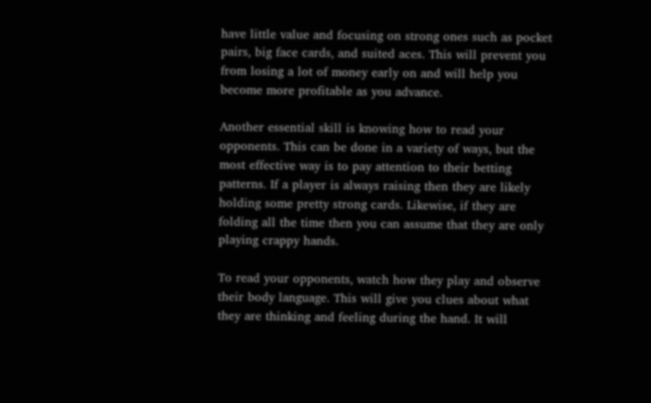have little value and focusing on strong ones such as pocket pairs, big face cards, and suited aces. This will prevent you from losing a lot of money early on and will help you become more profitable as you advance.

Another essential skill is knowing how to read your opponents. This can be done in a variety of ways, but the most effective way is to pay attention to their betting patterns. If a player is always raising then they are likely holding some pretty strong cards. Likewise, if they are folding all the time then you can assume that they are only playing crappy hands.

To read your opponents, watch how they play and observe their body language. This will give you clues about what they are thinking and feeling during the hand. It will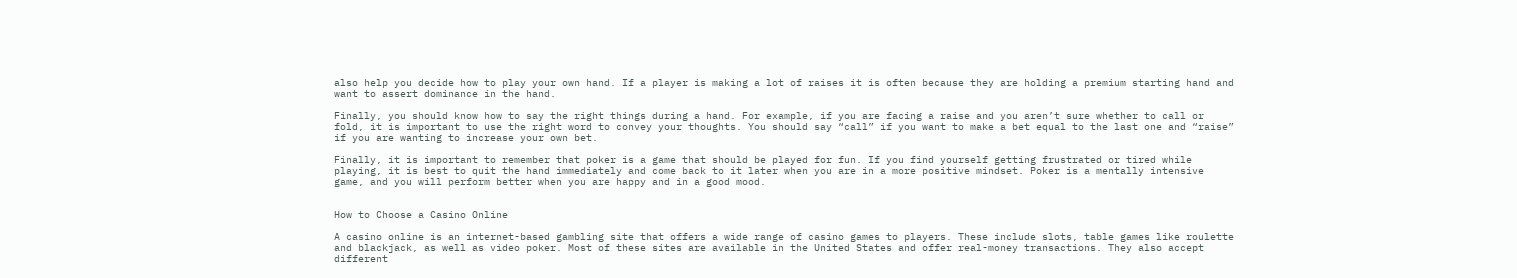also help you decide how to play your own hand. If a player is making a lot of raises it is often because they are holding a premium starting hand and want to assert dominance in the hand.

Finally, you should know how to say the right things during a hand. For example, if you are facing a raise and you aren’t sure whether to call or fold, it is important to use the right word to convey your thoughts. You should say “call” if you want to make a bet equal to the last one and “raise” if you are wanting to increase your own bet.

Finally, it is important to remember that poker is a game that should be played for fun. If you find yourself getting frustrated or tired while playing, it is best to quit the hand immediately and come back to it later when you are in a more positive mindset. Poker is a mentally intensive game, and you will perform better when you are happy and in a good mood.


How to Choose a Casino Online

A casino online is an internet-based gambling site that offers a wide range of casino games to players. These include slots, table games like roulette and blackjack, as well as video poker. Most of these sites are available in the United States and offer real-money transactions. They also accept different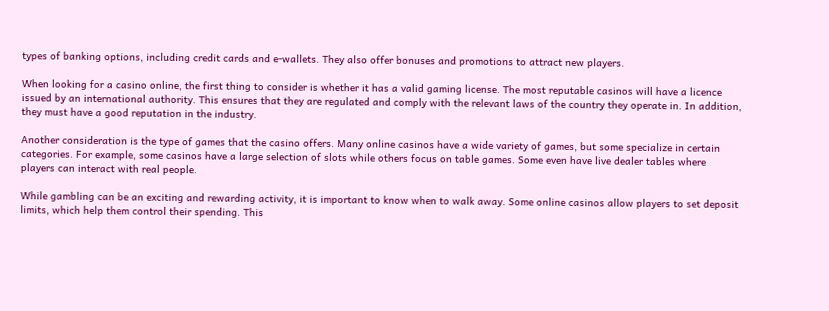types of banking options, including credit cards and e-wallets. They also offer bonuses and promotions to attract new players.

When looking for a casino online, the first thing to consider is whether it has a valid gaming license. The most reputable casinos will have a licence issued by an international authority. This ensures that they are regulated and comply with the relevant laws of the country they operate in. In addition, they must have a good reputation in the industry.

Another consideration is the type of games that the casino offers. Many online casinos have a wide variety of games, but some specialize in certain categories. For example, some casinos have a large selection of slots while others focus on table games. Some even have live dealer tables where players can interact with real people.

While gambling can be an exciting and rewarding activity, it is important to know when to walk away. Some online casinos allow players to set deposit limits, which help them control their spending. This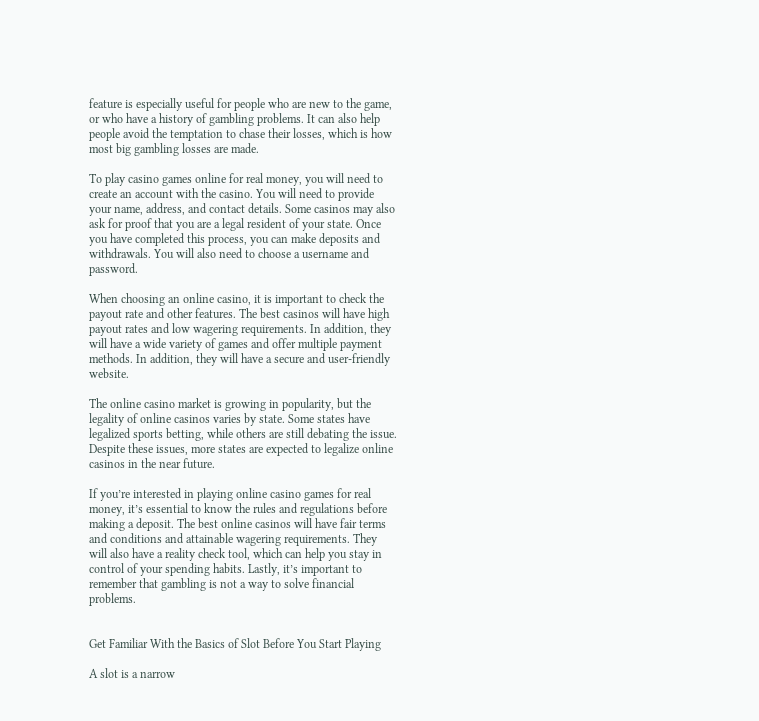feature is especially useful for people who are new to the game, or who have a history of gambling problems. It can also help people avoid the temptation to chase their losses, which is how most big gambling losses are made.

To play casino games online for real money, you will need to create an account with the casino. You will need to provide your name, address, and contact details. Some casinos may also ask for proof that you are a legal resident of your state. Once you have completed this process, you can make deposits and withdrawals. You will also need to choose a username and password.

When choosing an online casino, it is important to check the payout rate and other features. The best casinos will have high payout rates and low wagering requirements. In addition, they will have a wide variety of games and offer multiple payment methods. In addition, they will have a secure and user-friendly website.

The online casino market is growing in popularity, but the legality of online casinos varies by state. Some states have legalized sports betting, while others are still debating the issue. Despite these issues, more states are expected to legalize online casinos in the near future.

If you’re interested in playing online casino games for real money, it’s essential to know the rules and regulations before making a deposit. The best online casinos will have fair terms and conditions and attainable wagering requirements. They will also have a reality check tool, which can help you stay in control of your spending habits. Lastly, it’s important to remember that gambling is not a way to solve financial problems.


Get Familiar With the Basics of Slot Before You Start Playing

A slot is a narrow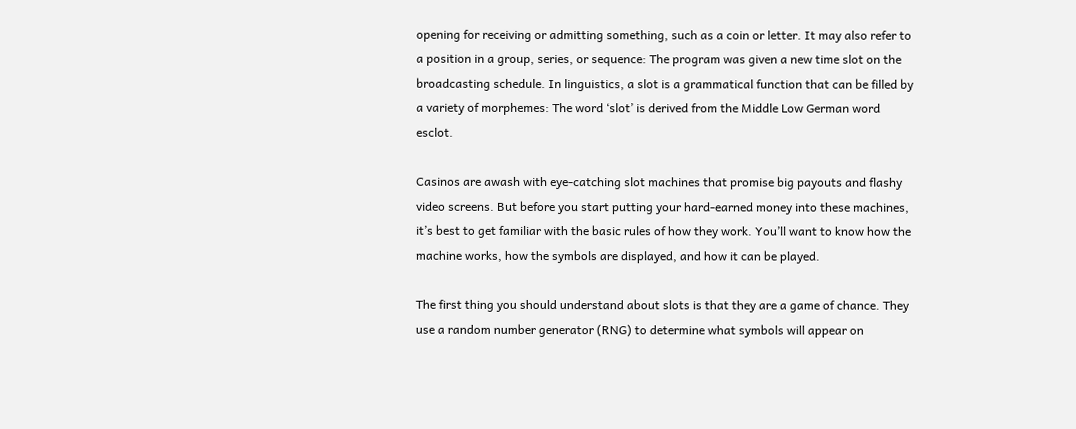opening for receiving or admitting something, such as a coin or letter. It may also refer to a position in a group, series, or sequence: The program was given a new time slot on the broadcasting schedule. In linguistics, a slot is a grammatical function that can be filled by a variety of morphemes: The word ‘slot’ is derived from the Middle Low German word esclot.

Casinos are awash with eye-catching slot machines that promise big payouts and flashy video screens. But before you start putting your hard-earned money into these machines, it’s best to get familiar with the basic rules of how they work. You’ll want to know how the machine works, how the symbols are displayed, and how it can be played.

The first thing you should understand about slots is that they are a game of chance. They use a random number generator (RNG) to determine what symbols will appear on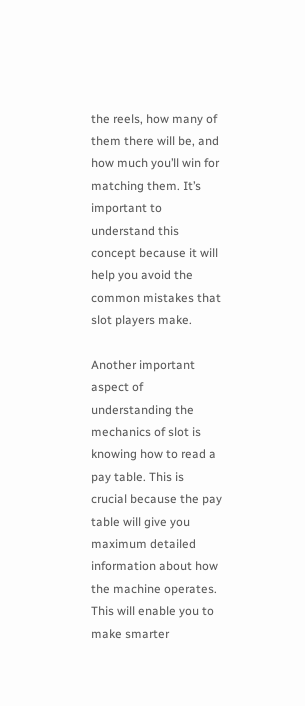the reels, how many of them there will be, and how much you’ll win for matching them. It’s important to understand this concept because it will help you avoid the common mistakes that slot players make.

Another important aspect of understanding the mechanics of slot is knowing how to read a pay table. This is crucial because the pay table will give you maximum detailed information about how the machine operates. This will enable you to make smarter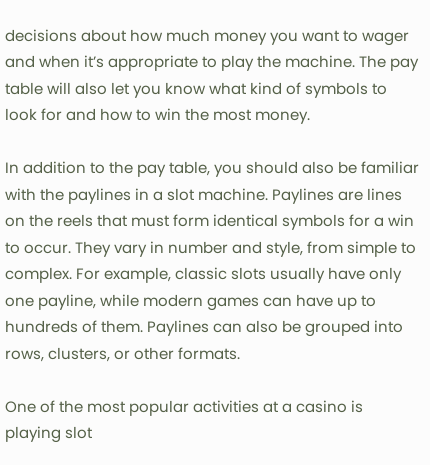decisions about how much money you want to wager and when it’s appropriate to play the machine. The pay table will also let you know what kind of symbols to look for and how to win the most money.

In addition to the pay table, you should also be familiar with the paylines in a slot machine. Paylines are lines on the reels that must form identical symbols for a win to occur. They vary in number and style, from simple to complex. For example, classic slots usually have only one payline, while modern games can have up to hundreds of them. Paylines can also be grouped into rows, clusters, or other formats.

One of the most popular activities at a casino is playing slot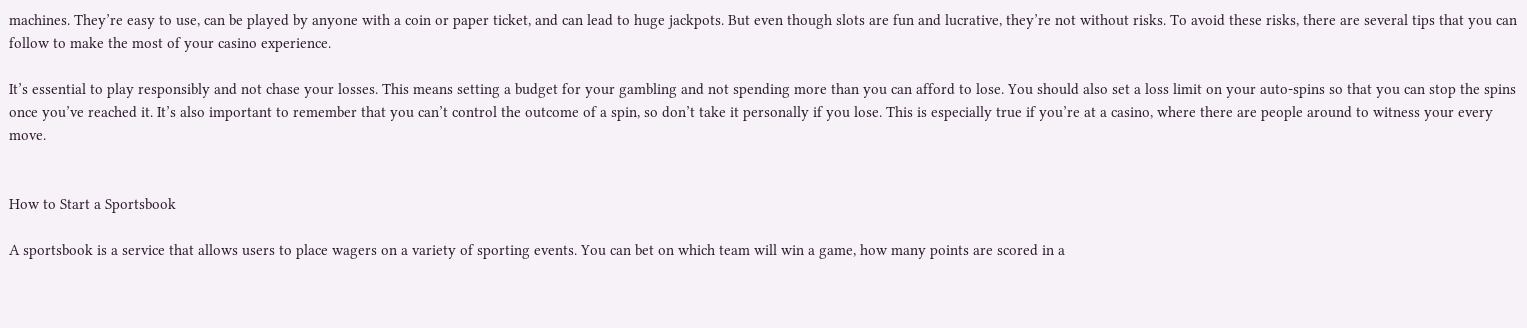machines. They’re easy to use, can be played by anyone with a coin or paper ticket, and can lead to huge jackpots. But even though slots are fun and lucrative, they’re not without risks. To avoid these risks, there are several tips that you can follow to make the most of your casino experience.

It’s essential to play responsibly and not chase your losses. This means setting a budget for your gambling and not spending more than you can afford to lose. You should also set a loss limit on your auto-spins so that you can stop the spins once you’ve reached it. It’s also important to remember that you can’t control the outcome of a spin, so don’t take it personally if you lose. This is especially true if you’re at a casino, where there are people around to witness your every move.


How to Start a Sportsbook

A sportsbook is a service that allows users to place wagers on a variety of sporting events. You can bet on which team will win a game, how many points are scored in a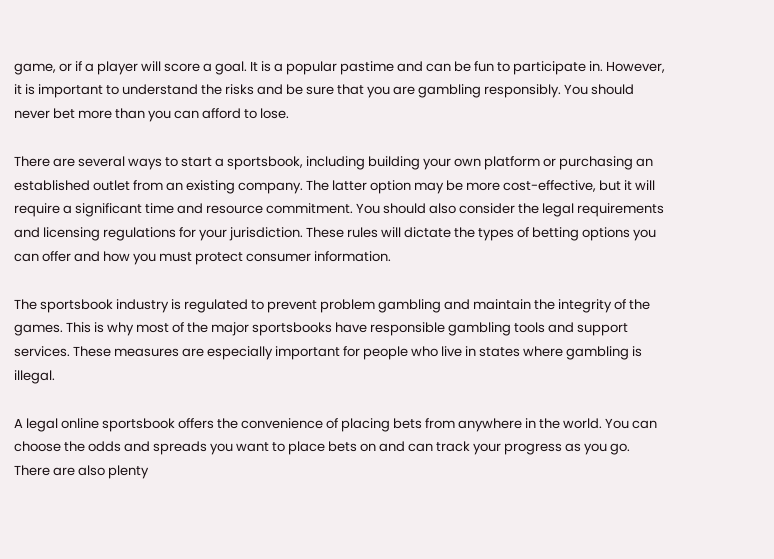game, or if a player will score a goal. It is a popular pastime and can be fun to participate in. However, it is important to understand the risks and be sure that you are gambling responsibly. You should never bet more than you can afford to lose.

There are several ways to start a sportsbook, including building your own platform or purchasing an established outlet from an existing company. The latter option may be more cost-effective, but it will require a significant time and resource commitment. You should also consider the legal requirements and licensing regulations for your jurisdiction. These rules will dictate the types of betting options you can offer and how you must protect consumer information.

The sportsbook industry is regulated to prevent problem gambling and maintain the integrity of the games. This is why most of the major sportsbooks have responsible gambling tools and support services. These measures are especially important for people who live in states where gambling is illegal.

A legal online sportsbook offers the convenience of placing bets from anywhere in the world. You can choose the odds and spreads you want to place bets on and can track your progress as you go. There are also plenty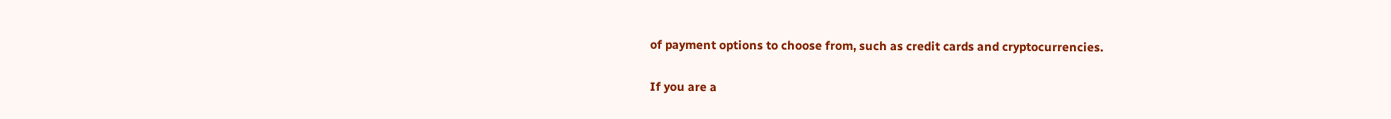of payment options to choose from, such as credit cards and cryptocurrencies.

If you are a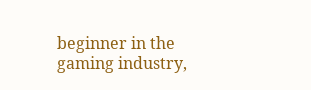beginner in the gaming industry,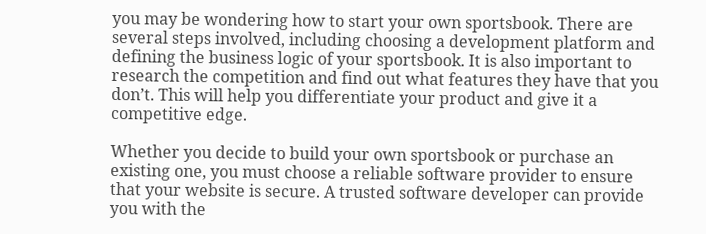you may be wondering how to start your own sportsbook. There are several steps involved, including choosing a development platform and defining the business logic of your sportsbook. It is also important to research the competition and find out what features they have that you don’t. This will help you differentiate your product and give it a competitive edge.

Whether you decide to build your own sportsbook or purchase an existing one, you must choose a reliable software provider to ensure that your website is secure. A trusted software developer can provide you with the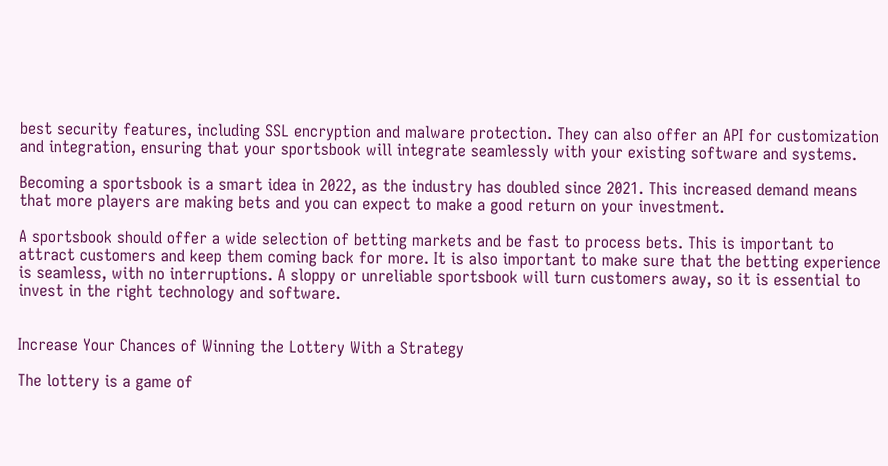best security features, including SSL encryption and malware protection. They can also offer an API for customization and integration, ensuring that your sportsbook will integrate seamlessly with your existing software and systems.

Becoming a sportsbook is a smart idea in 2022, as the industry has doubled since 2021. This increased demand means that more players are making bets and you can expect to make a good return on your investment.

A sportsbook should offer a wide selection of betting markets and be fast to process bets. This is important to attract customers and keep them coming back for more. It is also important to make sure that the betting experience is seamless, with no interruptions. A sloppy or unreliable sportsbook will turn customers away, so it is essential to invest in the right technology and software.


Increase Your Chances of Winning the Lottery With a Strategy

The lottery is a game of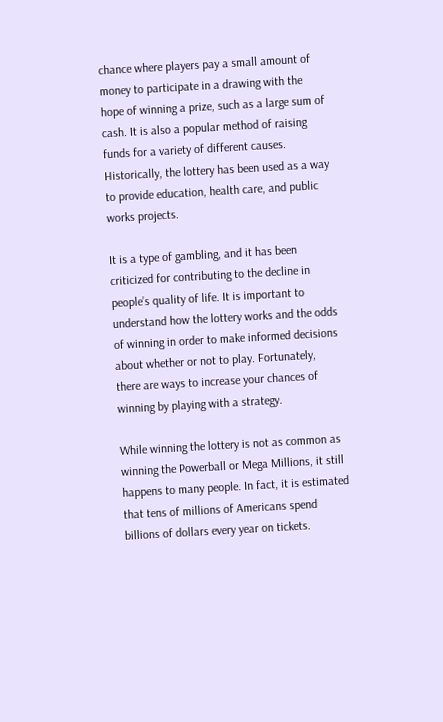chance where players pay a small amount of money to participate in a drawing with the hope of winning a prize, such as a large sum of cash. It is also a popular method of raising funds for a variety of different causes. Historically, the lottery has been used as a way to provide education, health care, and public works projects.

It is a type of gambling, and it has been criticized for contributing to the decline in people’s quality of life. It is important to understand how the lottery works and the odds of winning in order to make informed decisions about whether or not to play. Fortunately, there are ways to increase your chances of winning by playing with a strategy.

While winning the lottery is not as common as winning the Powerball or Mega Millions, it still happens to many people. In fact, it is estimated that tens of millions of Americans spend billions of dollars every year on tickets.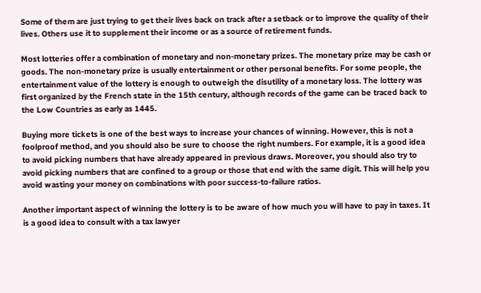Some of them are just trying to get their lives back on track after a setback or to improve the quality of their lives. Others use it to supplement their income or as a source of retirement funds.

Most lotteries offer a combination of monetary and non-monetary prizes. The monetary prize may be cash or goods. The non-monetary prize is usually entertainment or other personal benefits. For some people, the entertainment value of the lottery is enough to outweigh the disutility of a monetary loss. The lottery was first organized by the French state in the 15th century, although records of the game can be traced back to the Low Countries as early as 1445.

Buying more tickets is one of the best ways to increase your chances of winning. However, this is not a foolproof method, and you should also be sure to choose the right numbers. For example, it is a good idea to avoid picking numbers that have already appeared in previous draws. Moreover, you should also try to avoid picking numbers that are confined to a group or those that end with the same digit. This will help you avoid wasting your money on combinations with poor success-to-failure ratios.

Another important aspect of winning the lottery is to be aware of how much you will have to pay in taxes. It is a good idea to consult with a tax lawyer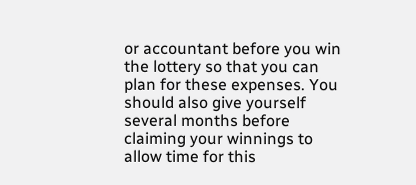or accountant before you win the lottery so that you can plan for these expenses. You should also give yourself several months before claiming your winnings to allow time for this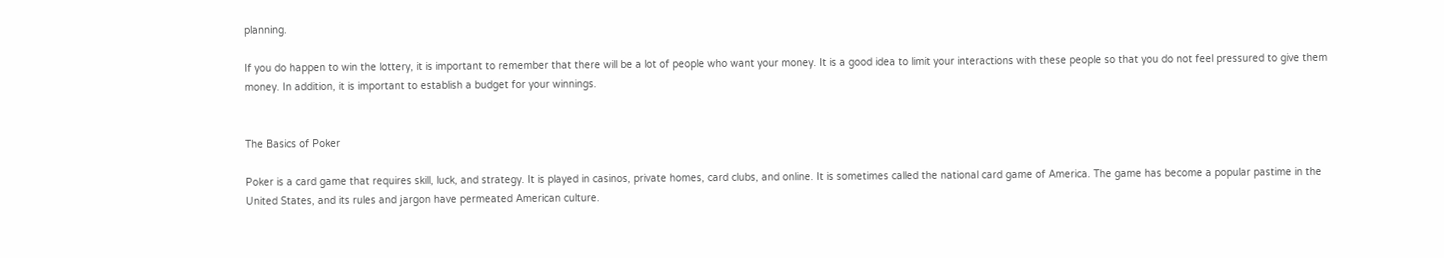planning.

If you do happen to win the lottery, it is important to remember that there will be a lot of people who want your money. It is a good idea to limit your interactions with these people so that you do not feel pressured to give them money. In addition, it is important to establish a budget for your winnings.


The Basics of Poker

Poker is a card game that requires skill, luck, and strategy. It is played in casinos, private homes, card clubs, and online. It is sometimes called the national card game of America. The game has become a popular pastime in the United States, and its rules and jargon have permeated American culture.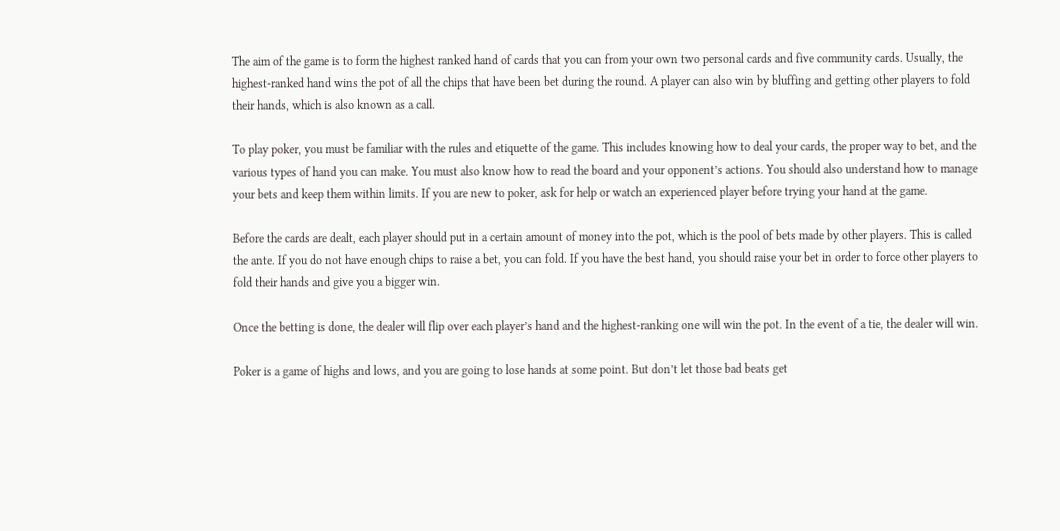The aim of the game is to form the highest ranked hand of cards that you can from your own two personal cards and five community cards. Usually, the highest-ranked hand wins the pot of all the chips that have been bet during the round. A player can also win by bluffing and getting other players to fold their hands, which is also known as a call.

To play poker, you must be familiar with the rules and etiquette of the game. This includes knowing how to deal your cards, the proper way to bet, and the various types of hand you can make. You must also know how to read the board and your opponent’s actions. You should also understand how to manage your bets and keep them within limits. If you are new to poker, ask for help or watch an experienced player before trying your hand at the game.

Before the cards are dealt, each player should put in a certain amount of money into the pot, which is the pool of bets made by other players. This is called the ante. If you do not have enough chips to raise a bet, you can fold. If you have the best hand, you should raise your bet in order to force other players to fold their hands and give you a bigger win.

Once the betting is done, the dealer will flip over each player’s hand and the highest-ranking one will win the pot. In the event of a tie, the dealer will win.

Poker is a game of highs and lows, and you are going to lose hands at some point. But don’t let those bad beats get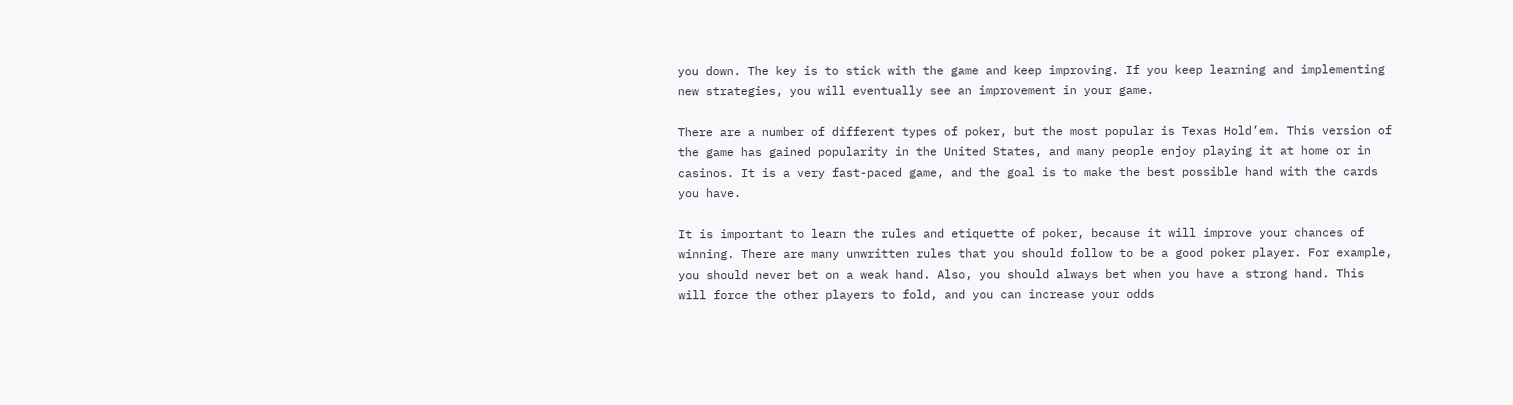you down. The key is to stick with the game and keep improving. If you keep learning and implementing new strategies, you will eventually see an improvement in your game.

There are a number of different types of poker, but the most popular is Texas Hold’em. This version of the game has gained popularity in the United States, and many people enjoy playing it at home or in casinos. It is a very fast-paced game, and the goal is to make the best possible hand with the cards you have.

It is important to learn the rules and etiquette of poker, because it will improve your chances of winning. There are many unwritten rules that you should follow to be a good poker player. For example, you should never bet on a weak hand. Also, you should always bet when you have a strong hand. This will force the other players to fold, and you can increase your odds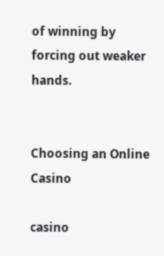of winning by forcing out weaker hands.


Choosing an Online Casino

casino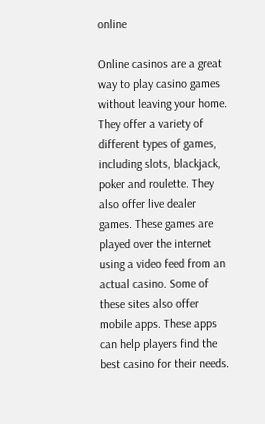online

Online casinos are a great way to play casino games without leaving your home. They offer a variety of different types of games, including slots, blackjack, poker and roulette. They also offer live dealer games. These games are played over the internet using a video feed from an actual casino. Some of these sites also offer mobile apps. These apps can help players find the best casino for their needs.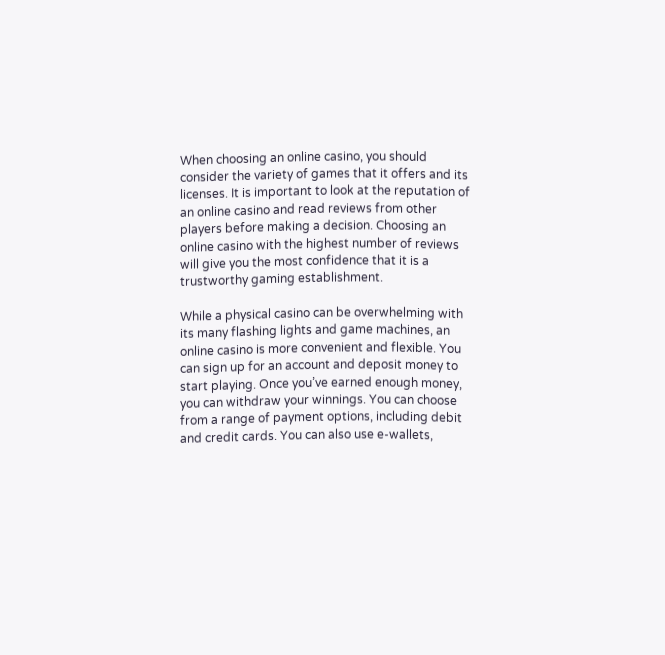When choosing an online casino, you should consider the variety of games that it offers and its licenses. It is important to look at the reputation of an online casino and read reviews from other players before making a decision. Choosing an online casino with the highest number of reviews will give you the most confidence that it is a trustworthy gaming establishment.

While a physical casino can be overwhelming with its many flashing lights and game machines, an online casino is more convenient and flexible. You can sign up for an account and deposit money to start playing. Once you’ve earned enough money, you can withdraw your winnings. You can choose from a range of payment options, including debit and credit cards. You can also use e-wallets,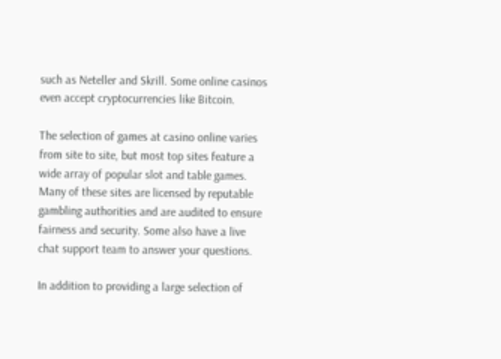such as Neteller and Skrill. Some online casinos even accept cryptocurrencies like Bitcoin.

The selection of games at casino online varies from site to site, but most top sites feature a wide array of popular slot and table games. Many of these sites are licensed by reputable gambling authorities and are audited to ensure fairness and security. Some also have a live chat support team to answer your questions.

In addition to providing a large selection of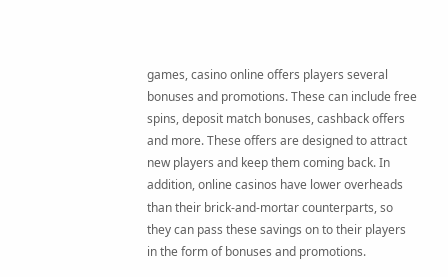games, casino online offers players several bonuses and promotions. These can include free spins, deposit match bonuses, cashback offers and more. These offers are designed to attract new players and keep them coming back. In addition, online casinos have lower overheads than their brick-and-mortar counterparts, so they can pass these savings on to their players in the form of bonuses and promotions.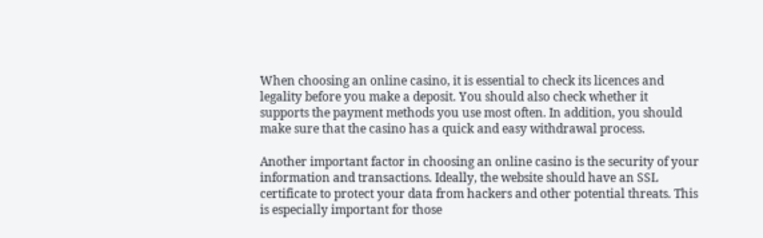When choosing an online casino, it is essential to check its licences and legality before you make a deposit. You should also check whether it supports the payment methods you use most often. In addition, you should make sure that the casino has a quick and easy withdrawal process.

Another important factor in choosing an online casino is the security of your information and transactions. Ideally, the website should have an SSL certificate to protect your data from hackers and other potential threats. This is especially important for those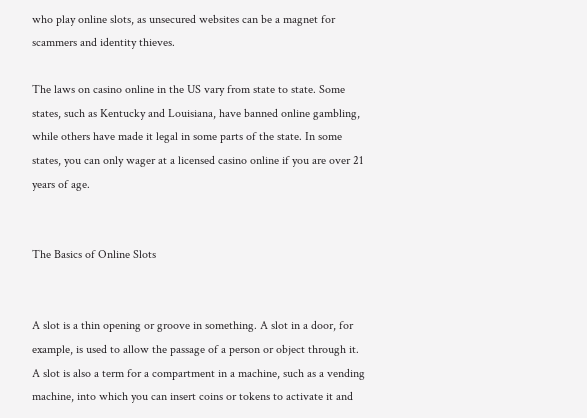who play online slots, as unsecured websites can be a magnet for scammers and identity thieves.

The laws on casino online in the US vary from state to state. Some states, such as Kentucky and Louisiana, have banned online gambling, while others have made it legal in some parts of the state. In some states, you can only wager at a licensed casino online if you are over 21 years of age.


The Basics of Online Slots


A slot is a thin opening or groove in something. A slot in a door, for example, is used to allow the passage of a person or object through it. A slot is also a term for a compartment in a machine, such as a vending machine, into which you can insert coins or tokens to activate it and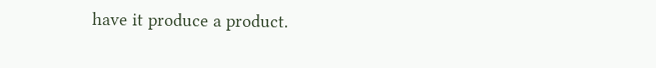have it produce a product.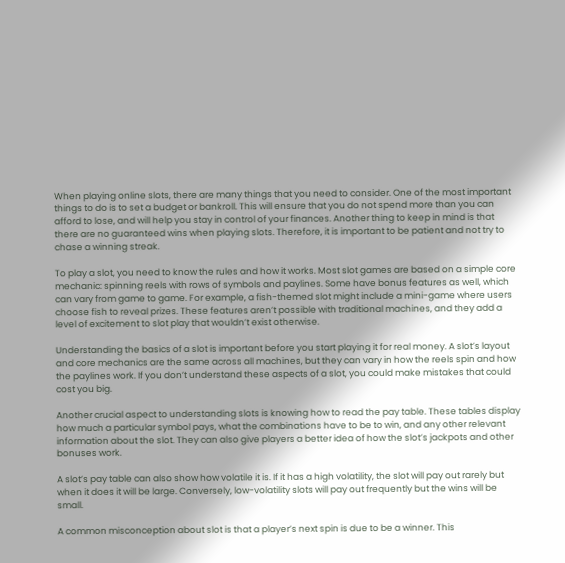When playing online slots, there are many things that you need to consider. One of the most important things to do is to set a budget or bankroll. This will ensure that you do not spend more than you can afford to lose, and will help you stay in control of your finances. Another thing to keep in mind is that there are no guaranteed wins when playing slots. Therefore, it is important to be patient and not try to chase a winning streak.

To play a slot, you need to know the rules and how it works. Most slot games are based on a simple core mechanic: spinning reels with rows of symbols and paylines. Some have bonus features as well, which can vary from game to game. For example, a fish-themed slot might include a mini-game where users choose fish to reveal prizes. These features aren’t possible with traditional machines, and they add a level of excitement to slot play that wouldn’t exist otherwise.

Understanding the basics of a slot is important before you start playing it for real money. A slot’s layout and core mechanics are the same across all machines, but they can vary in how the reels spin and how the paylines work. If you don’t understand these aspects of a slot, you could make mistakes that could cost you big.

Another crucial aspect to understanding slots is knowing how to read the pay table. These tables display how much a particular symbol pays, what the combinations have to be to win, and any other relevant information about the slot. They can also give players a better idea of how the slot’s jackpots and other bonuses work.

A slot’s pay table can also show how volatile it is. If it has a high volatility, the slot will pay out rarely but when it does it will be large. Conversely, low-volatility slots will pay out frequently but the wins will be small.

A common misconception about slot is that a player’s next spin is due to be a winner. This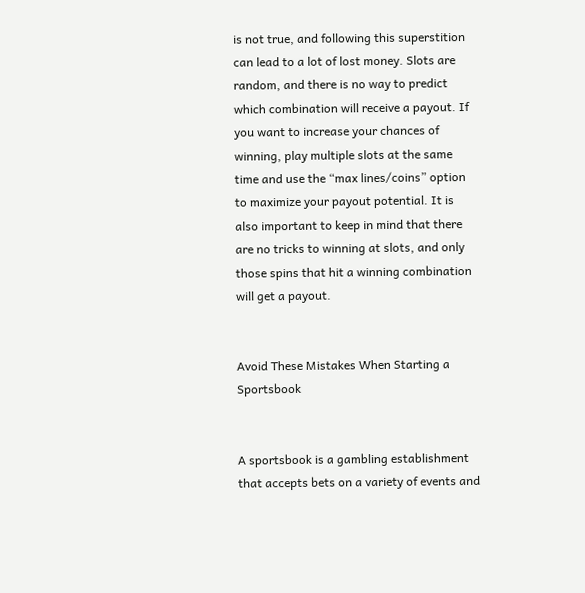is not true, and following this superstition can lead to a lot of lost money. Slots are random, and there is no way to predict which combination will receive a payout. If you want to increase your chances of winning, play multiple slots at the same time and use the “max lines/coins” option to maximize your payout potential. It is also important to keep in mind that there are no tricks to winning at slots, and only those spins that hit a winning combination will get a payout.


Avoid These Mistakes When Starting a Sportsbook


A sportsbook is a gambling establishment that accepts bets on a variety of events and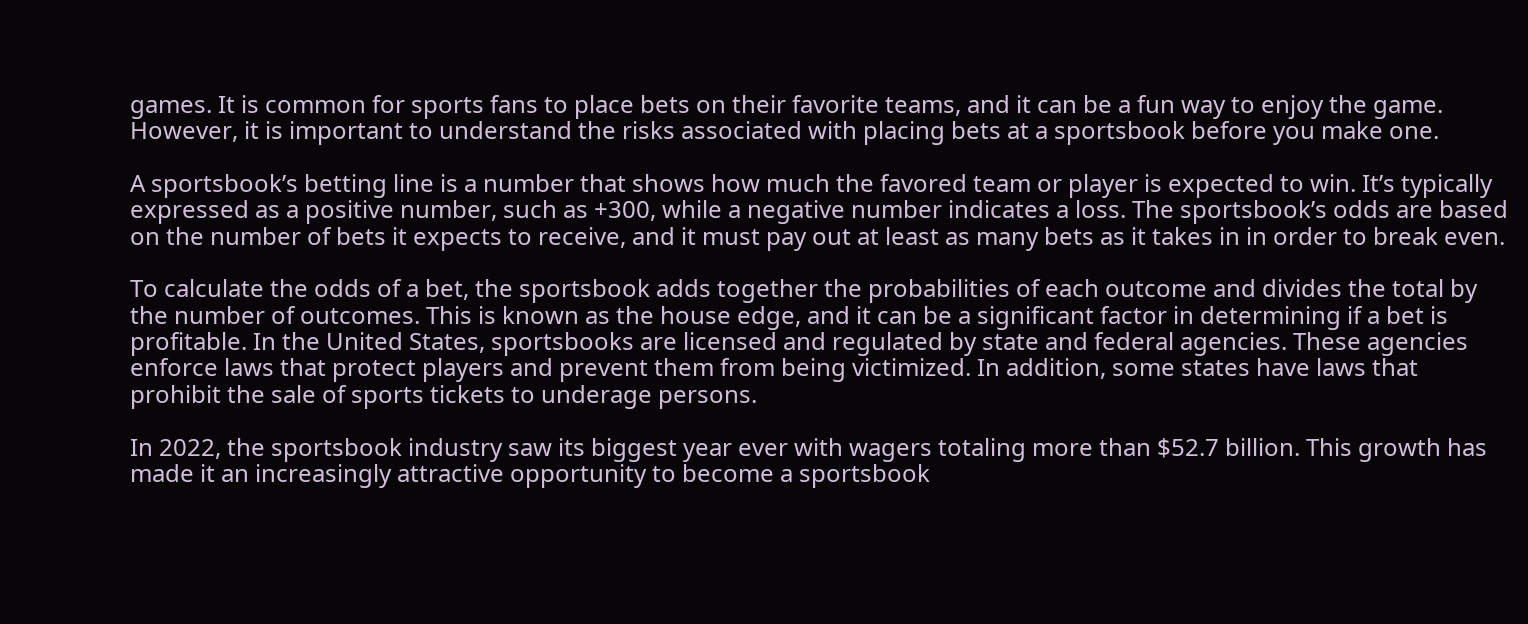games. It is common for sports fans to place bets on their favorite teams, and it can be a fun way to enjoy the game. However, it is important to understand the risks associated with placing bets at a sportsbook before you make one.

A sportsbook’s betting line is a number that shows how much the favored team or player is expected to win. It’s typically expressed as a positive number, such as +300, while a negative number indicates a loss. The sportsbook’s odds are based on the number of bets it expects to receive, and it must pay out at least as many bets as it takes in in order to break even.

To calculate the odds of a bet, the sportsbook adds together the probabilities of each outcome and divides the total by the number of outcomes. This is known as the house edge, and it can be a significant factor in determining if a bet is profitable. In the United States, sportsbooks are licensed and regulated by state and federal agencies. These agencies enforce laws that protect players and prevent them from being victimized. In addition, some states have laws that prohibit the sale of sports tickets to underage persons.

In 2022, the sportsbook industry saw its biggest year ever with wagers totaling more than $52.7 billion. This growth has made it an increasingly attractive opportunity to become a sportsbook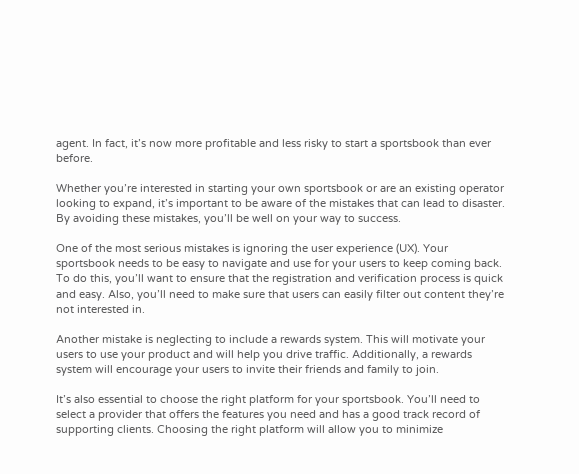agent. In fact, it’s now more profitable and less risky to start a sportsbook than ever before.

Whether you’re interested in starting your own sportsbook or are an existing operator looking to expand, it’s important to be aware of the mistakes that can lead to disaster. By avoiding these mistakes, you’ll be well on your way to success.

One of the most serious mistakes is ignoring the user experience (UX). Your sportsbook needs to be easy to navigate and use for your users to keep coming back. To do this, you’ll want to ensure that the registration and verification process is quick and easy. Also, you’ll need to make sure that users can easily filter out content they’re not interested in.

Another mistake is neglecting to include a rewards system. This will motivate your users to use your product and will help you drive traffic. Additionally, a rewards system will encourage your users to invite their friends and family to join.

It’s also essential to choose the right platform for your sportsbook. You’ll need to select a provider that offers the features you need and has a good track record of supporting clients. Choosing the right platform will allow you to minimize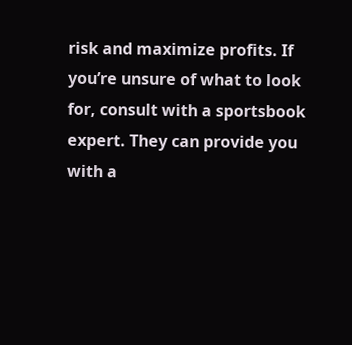risk and maximize profits. If you’re unsure of what to look for, consult with a sportsbook expert. They can provide you with a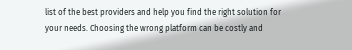list of the best providers and help you find the right solution for your needs. Choosing the wrong platform can be costly and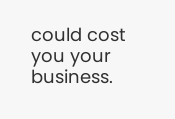could cost you your business.